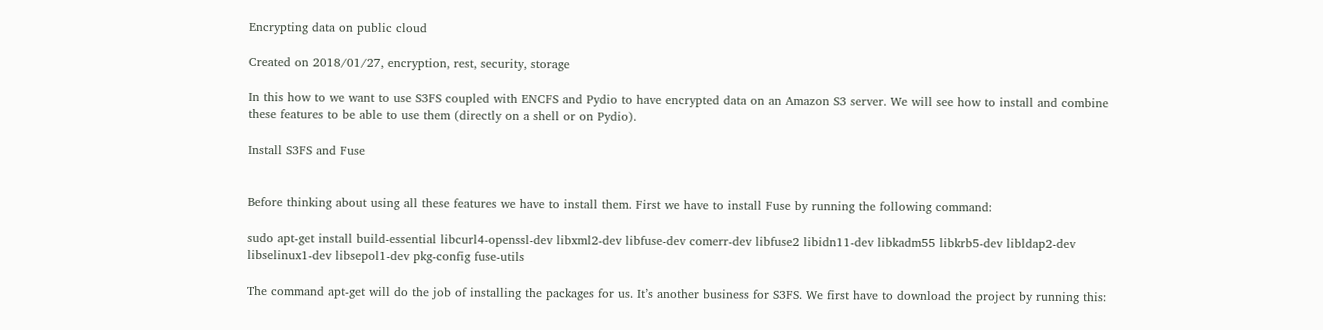Encrypting data on public cloud

Created on 2018/01/27, encryption, rest, security, storage

In this how to we want to use S3FS coupled with ENCFS and Pydio to have encrypted data on an Amazon S3 server. We will see how to install and combine these features to be able to use them (directly on a shell or on Pydio).

Install S3FS and Fuse


Before thinking about using all these features we have to install them. First we have to install Fuse by running the following command:

sudo apt-get install build-essential libcurl4-openssl-dev libxml2-dev libfuse-dev comerr-dev libfuse2 libidn11-dev libkadm55 libkrb5-dev libldap2-dev libselinux1-dev libsepol1-dev pkg-config fuse-utils

The command apt-get will do the job of installing the packages for us. It’s another business for S3FS. We first have to download the project by running this: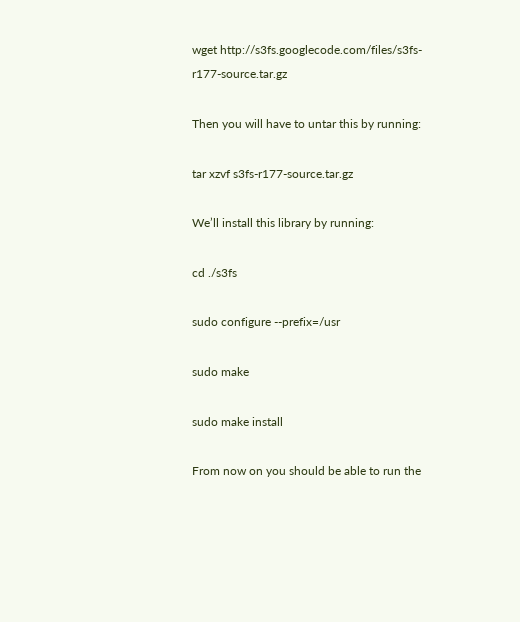wget http://s3fs.googlecode.com/files/s3fs-r177-source.tar.gz

Then you will have to untar this by running:

tar xzvf s3fs-r177-source.tar.gz

We’ll install this library by running:

cd ./s3fs

sudo configure --prefix=/usr

sudo make

sudo make install

From now on you should be able to run the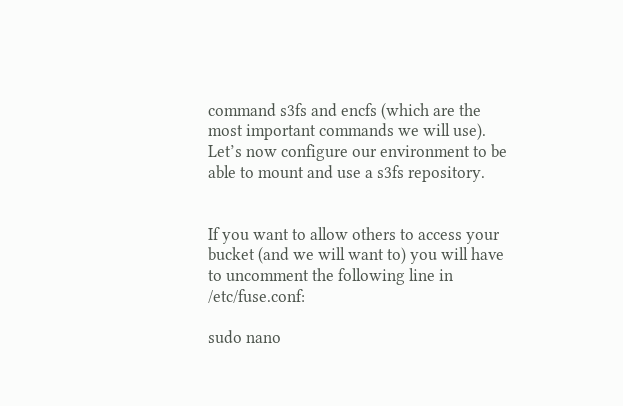command s3fs and encfs (which are the most important commands we will use). Let’s now configure our environment to be able to mount and use a s3fs repository.


If you want to allow others to access your bucket (and we will want to) you will have to uncomment the following line in /etc/fuse.conf:

sudo nano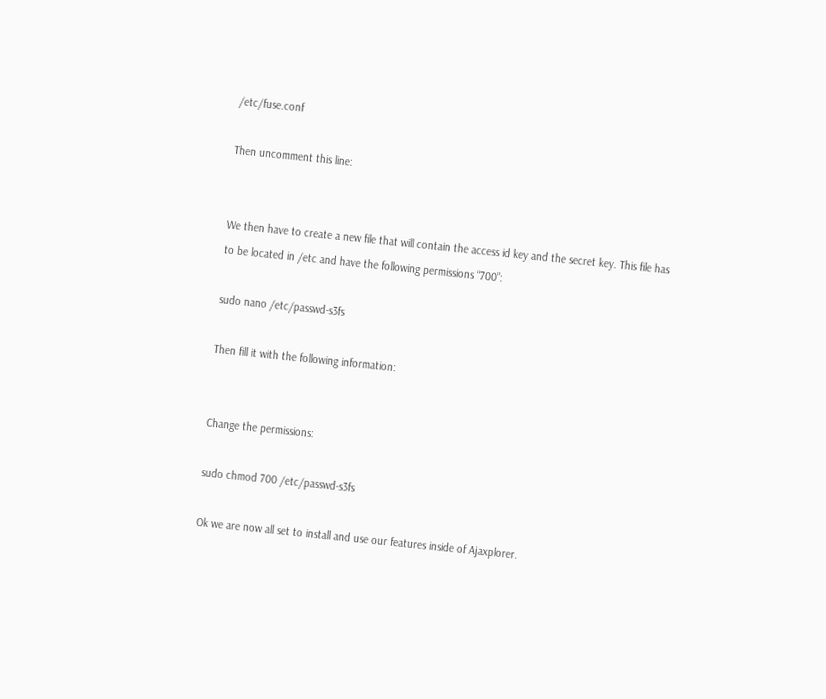/etc/fuse.conf

Then uncomment this line:


We then have to create a new file that will contain the access id key and the secret key. This file has to be located in /etc and have the following permissions “700”:

sudo nano /etc/passwd-s3fs

Then fill it with the following information:


Change the permissions:

sudo chmod 700 /etc/passwd-s3fs

Ok we are now all set to install and use our features inside of Ajaxplorer.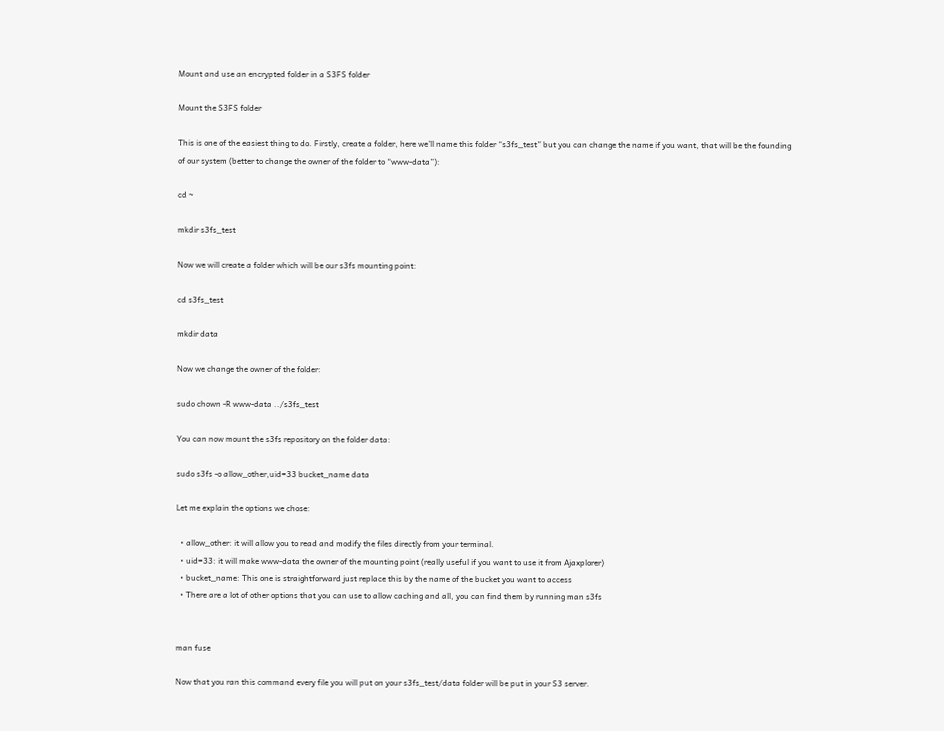Mount and use an encrypted folder in a S3FS folder

Mount the S3FS folder

This is one of the easiest thing to do. Firstly, create a folder, here we’ll name this folder “s3fs_test” but you can change the name if you want, that will be the founding of our system (better to change the owner of the folder to “www-data”):

cd ~

mkdir s3fs_test

Now we will create a folder which will be our s3fs mounting point:

cd s3fs_test

mkdir data

Now we change the owner of the folder:

sudo chown -R www-data ../s3fs_test

You can now mount the s3fs repository on the folder data:

sudo s3fs -o allow_other,uid=33 bucket_name data

Let me explain the options we chose:

  • allow_other: it will allow you to read and modify the files directly from your terminal.
  • uid=33: it will make www-data the owner of the mounting point (really useful if you want to use it from Ajaxplorer)
  • bucket_name: This one is straightforward just replace this by the name of the bucket you want to access
  • There are a lot of other options that you can use to allow caching and all, you can find them by running man s3fs


man fuse

Now that you ran this command every file you will put on your s3fs_test/data folder will be put in your S3 server.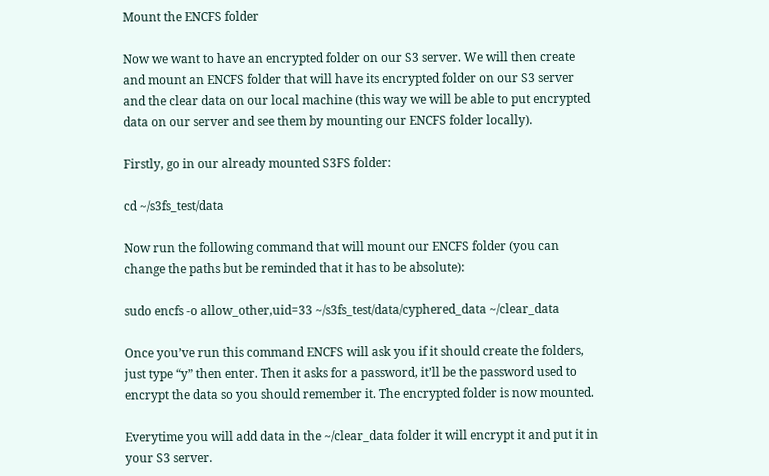Mount the ENCFS folder

Now we want to have an encrypted folder on our S3 server. We will then create and mount an ENCFS folder that will have its encrypted folder on our S3 server and the clear data on our local machine (this way we will be able to put encrypted data on our server and see them by mounting our ENCFS folder locally).

Firstly, go in our already mounted S3FS folder:

cd ~/s3fs_test/data

Now run the following command that will mount our ENCFS folder (you can change the paths but be reminded that it has to be absolute):

sudo encfs -o allow_other,uid=33 ~/s3fs_test/data/cyphered_data ~/clear_data

Once you’ve run this command ENCFS will ask you if it should create the folders, just type “y” then enter. Then it asks for a password, it’ll be the password used to encrypt the data so you should remember it. The encrypted folder is now mounted.

Everytime you will add data in the ~/clear_data folder it will encrypt it and put it in your S3 server.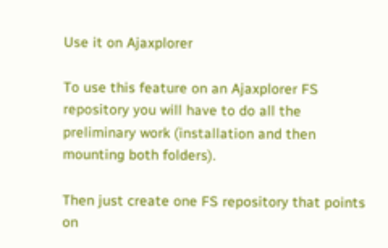Use it on Ajaxplorer

To use this feature on an Ajaxplorer FS repository you will have to do all the preliminary work (installation and then mounting both folders).

Then just create one FS repository that points on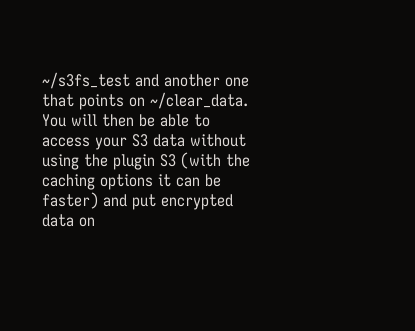~/s3fs_test and another one that points on ~/clear_data. You will then be able to access your S3 data without using the plugin S3 (with the caching options it can be faster) and put encrypted data on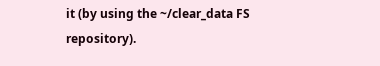it (by using the ~/clear_data FS repository).